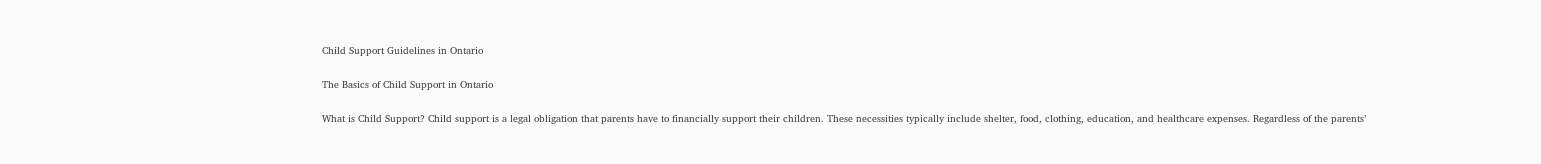Child Support Guidelines in Ontario

The Basics of Child Support in Ontario

What is Child Support? Child support is a legal obligation that parents have to financially support their children. These necessities typically include shelter, food, clothing, education, and healthcare expenses. Regardless of the parents’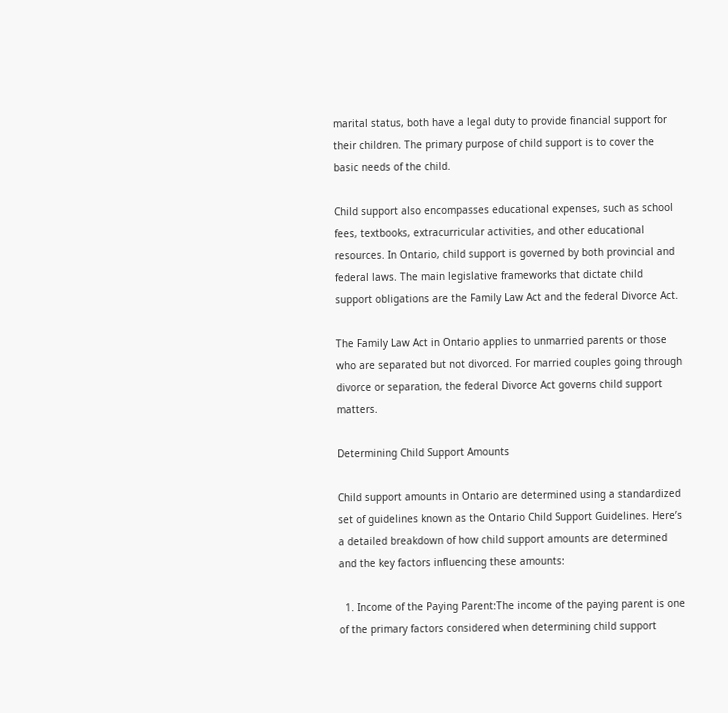marital status, both have a legal duty to provide financial support for their children. The primary purpose of child support is to cover the basic needs of the child.

Child support also encompasses educational expenses, such as school fees, textbooks, extracurricular activities, and other educational resources. In Ontario, child support is governed by both provincial and federal laws. The main legislative frameworks that dictate child support obligations are the Family Law Act and the federal Divorce Act.

The Family Law Act in Ontario applies to unmarried parents or those who are separated but not divorced. For married couples going through divorce or separation, the federal Divorce Act governs child support matters.

Determining Child Support Amounts

Child support amounts in Ontario are determined using a standardized set of guidelines known as the Ontario Child Support Guidelines. Here’s a detailed breakdown of how child support amounts are determined and the key factors influencing these amounts:

  1. Income of the Paying Parent:The income of the paying parent is one of the primary factors considered when determining child support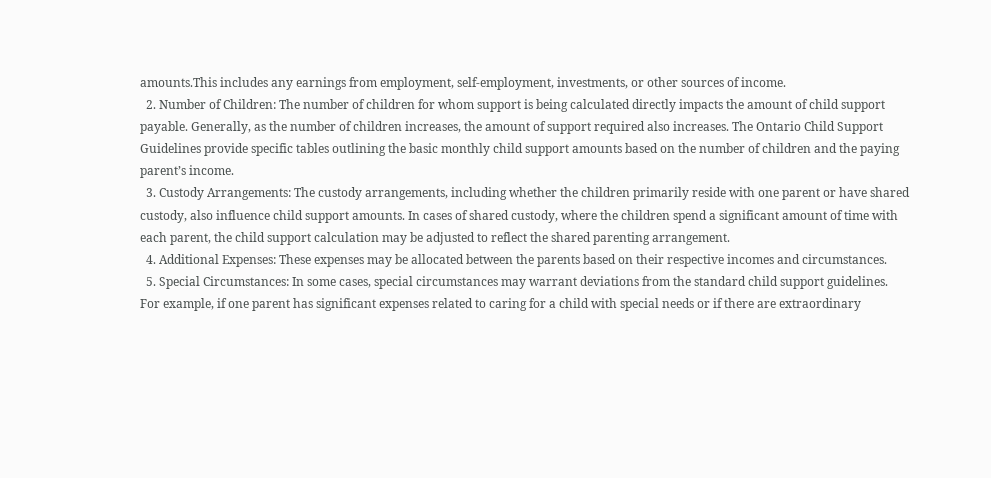amounts.This includes any earnings from employment, self-employment, investments, or other sources of income.
  2. Number of Children: The number of children for whom support is being calculated directly impacts the amount of child support payable. Generally, as the number of children increases, the amount of support required also increases. The Ontario Child Support Guidelines provide specific tables outlining the basic monthly child support amounts based on the number of children and the paying parent’s income.
  3. Custody Arrangements: The custody arrangements, including whether the children primarily reside with one parent or have shared custody, also influence child support amounts. In cases of shared custody, where the children spend a significant amount of time with each parent, the child support calculation may be adjusted to reflect the shared parenting arrangement.
  4. Additional Expenses: These expenses may be allocated between the parents based on their respective incomes and circumstances.
  5. Special Circumstances: In some cases, special circumstances may warrant deviations from the standard child support guidelines. For example, if one parent has significant expenses related to caring for a child with special needs or if there are extraordinary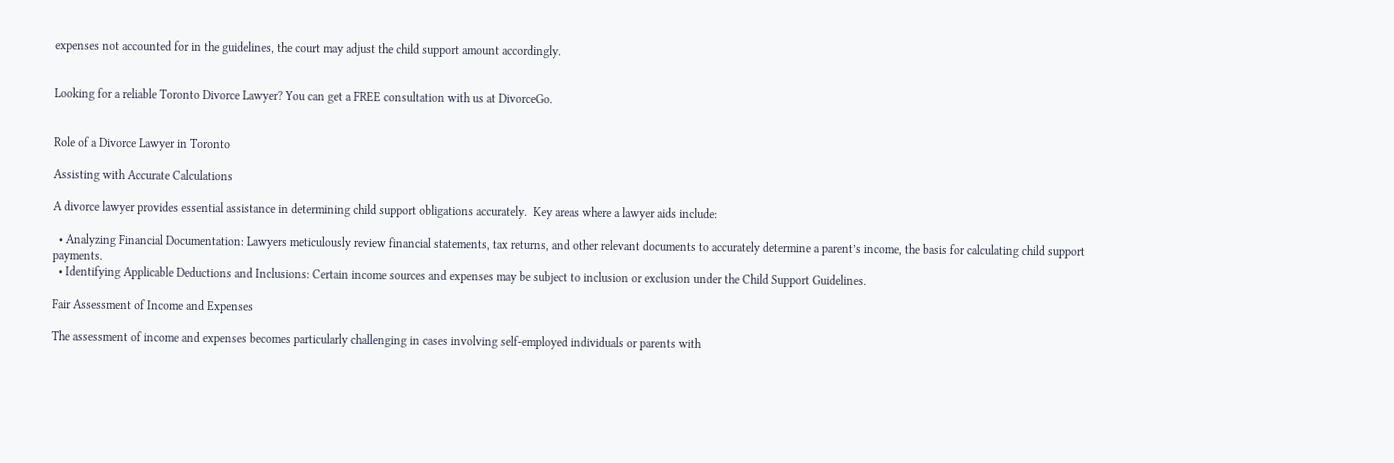expenses not accounted for in the guidelines, the court may adjust the child support amount accordingly.


Looking for a reliable Toronto Divorce Lawyer? You can get a FREE consultation with us at DivorceGo.


Role of a Divorce Lawyer in Toronto

Assisting with Accurate Calculations

A divorce lawyer provides essential assistance in determining child support obligations accurately.  Key areas where a lawyer aids include:

  • Analyzing Financial Documentation: Lawyers meticulously review financial statements, tax returns, and other relevant documents to accurately determine a parent’s income, the basis for calculating child support payments.
  • Identifying Applicable Deductions and Inclusions: Certain income sources and expenses may be subject to inclusion or exclusion under the Child Support Guidelines.

Fair Assessment of Income and Expenses

The assessment of income and expenses becomes particularly challenging in cases involving self-employed individuals or parents with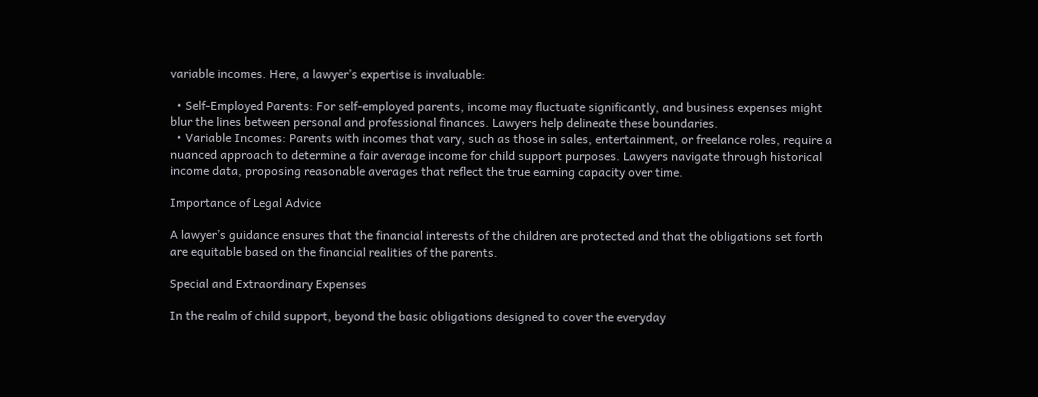variable incomes. Here, a lawyer’s expertise is invaluable:

  • Self-Employed Parents: For self-employed parents, income may fluctuate significantly, and business expenses might blur the lines between personal and professional finances. Lawyers help delineate these boundaries.
  • Variable Incomes: Parents with incomes that vary, such as those in sales, entertainment, or freelance roles, require a nuanced approach to determine a fair average income for child support purposes. Lawyers navigate through historical income data, proposing reasonable averages that reflect the true earning capacity over time.

Importance of Legal Advice

A lawyer’s guidance ensures that the financial interests of the children are protected and that the obligations set forth are equitable based on the financial realities of the parents.

Special and Extraordinary Expenses

In the realm of child support, beyond the basic obligations designed to cover the everyday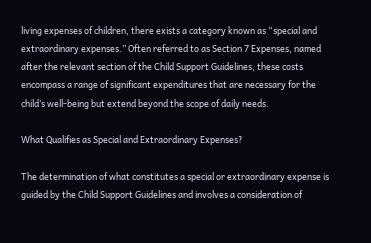living expenses of children, there exists a category known as “special and extraordinary expenses.” Often referred to as Section 7 Expenses, named after the relevant section of the Child Support Guidelines, these costs encompass a range of significant expenditures that are necessary for the child’s well-being but extend beyond the scope of daily needs.

What Qualifies as Special and Extraordinary Expenses?

The determination of what constitutes a special or extraordinary expense is guided by the Child Support Guidelines and involves a consideration of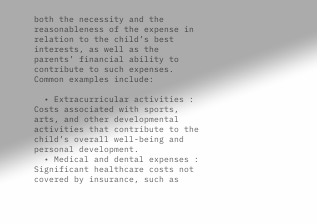both the necessity and the reasonableness of the expense in relation to the child’s best interests, as well as the parents’ financial ability to contribute to such expenses. Common examples include:

  • Extracurricular activities : Costs associated with sports, arts, and other developmental activities that contribute to the child’s overall well-being and personal development.
  • Medical and dental expenses : Significant healthcare costs not covered by insurance, such as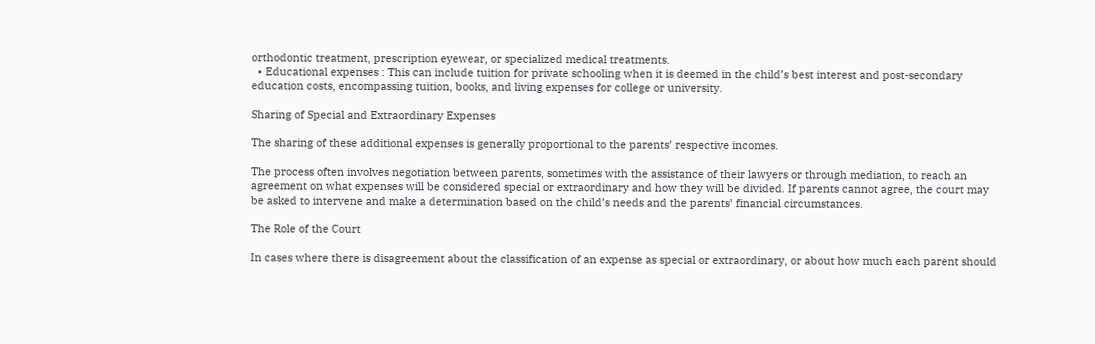orthodontic treatment, prescription eyewear, or specialized medical treatments.
  • Educational expenses : This can include tuition for private schooling when it is deemed in the child’s best interest and post-secondary education costs, encompassing tuition, books, and living expenses for college or university.

Sharing of Special and Extraordinary Expenses

The sharing of these additional expenses is generally proportional to the parents’ respective incomes.

The process often involves negotiation between parents, sometimes with the assistance of their lawyers or through mediation, to reach an agreement on what expenses will be considered special or extraordinary and how they will be divided. If parents cannot agree, the court may be asked to intervene and make a determination based on the child’s needs and the parents’ financial circumstances.

The Role of the Court

In cases where there is disagreement about the classification of an expense as special or extraordinary, or about how much each parent should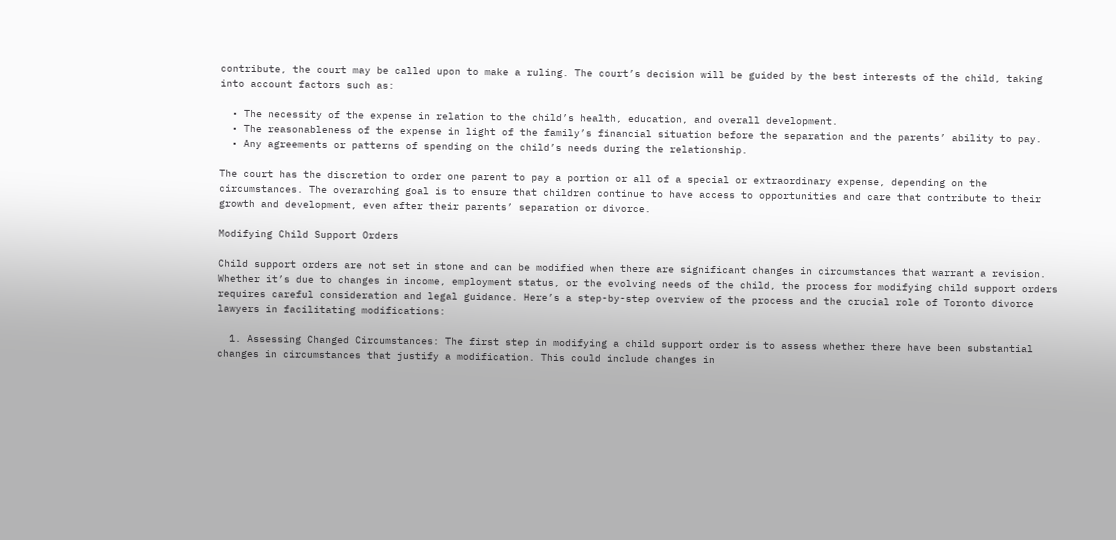contribute, the court may be called upon to make a ruling. The court’s decision will be guided by the best interests of the child, taking into account factors such as:

  • The necessity of the expense in relation to the child’s health, education, and overall development.
  • The reasonableness of the expense in light of the family’s financial situation before the separation and the parents’ ability to pay.
  • Any agreements or patterns of spending on the child’s needs during the relationship.

The court has the discretion to order one parent to pay a portion or all of a special or extraordinary expense, depending on the circumstances. The overarching goal is to ensure that children continue to have access to opportunities and care that contribute to their growth and development, even after their parents’ separation or divorce.

Modifying Child Support Orders

Child support orders are not set in stone and can be modified when there are significant changes in circumstances that warrant a revision. Whether it’s due to changes in income, employment status, or the evolving needs of the child, the process for modifying child support orders requires careful consideration and legal guidance. Here’s a step-by-step overview of the process and the crucial role of Toronto divorce lawyers in facilitating modifications:

  1. Assessing Changed Circumstances: The first step in modifying a child support order is to assess whether there have been substantial changes in circumstances that justify a modification. This could include changes in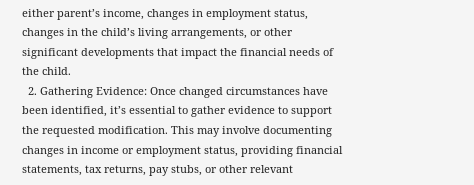either parent’s income, changes in employment status, changes in the child’s living arrangements, or other significant developments that impact the financial needs of the child.
  2. Gathering Evidence: Once changed circumstances have been identified, it’s essential to gather evidence to support the requested modification. This may involve documenting changes in income or employment status, providing financial statements, tax returns, pay stubs, or other relevant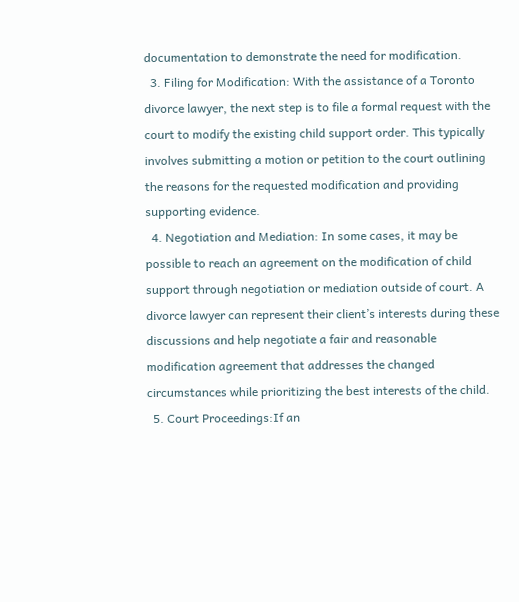documentation to demonstrate the need for modification.
  3. Filing for Modification: With the assistance of a Toronto divorce lawyer, the next step is to file a formal request with the court to modify the existing child support order. This typically involves submitting a motion or petition to the court outlining the reasons for the requested modification and providing supporting evidence.
  4. Negotiation and Mediation: In some cases, it may be possible to reach an agreement on the modification of child support through negotiation or mediation outside of court. A divorce lawyer can represent their client’s interests during these discussions and help negotiate a fair and reasonable modification agreement that addresses the changed circumstances while prioritizing the best interests of the child.
  5. Court Proceedings:If an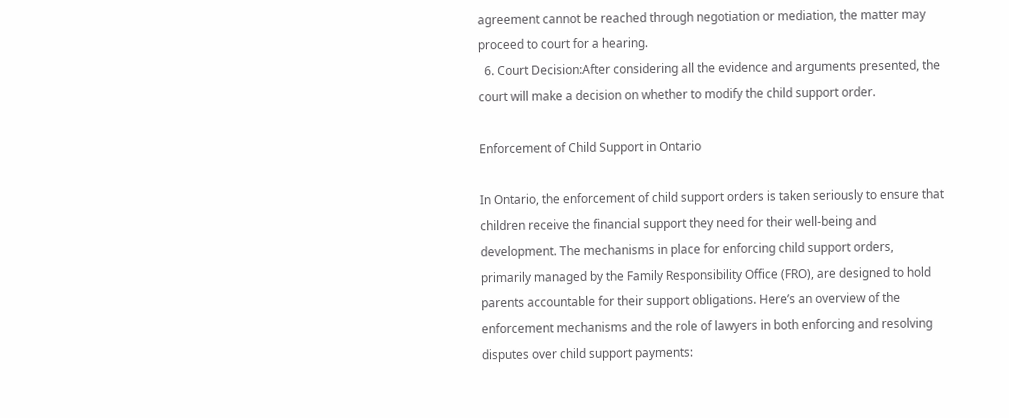agreement cannot be reached through negotiation or mediation, the matter may proceed to court for a hearing.
  6. Court Decision:After considering all the evidence and arguments presented, the court will make a decision on whether to modify the child support order.

Enforcement of Child Support in Ontario

In Ontario, the enforcement of child support orders is taken seriously to ensure that children receive the financial support they need for their well-being and development. The mechanisms in place for enforcing child support orders, primarily managed by the Family Responsibility Office (FRO), are designed to hold parents accountable for their support obligations. Here’s an overview of the enforcement mechanisms and the role of lawyers in both enforcing and resolving disputes over child support payments: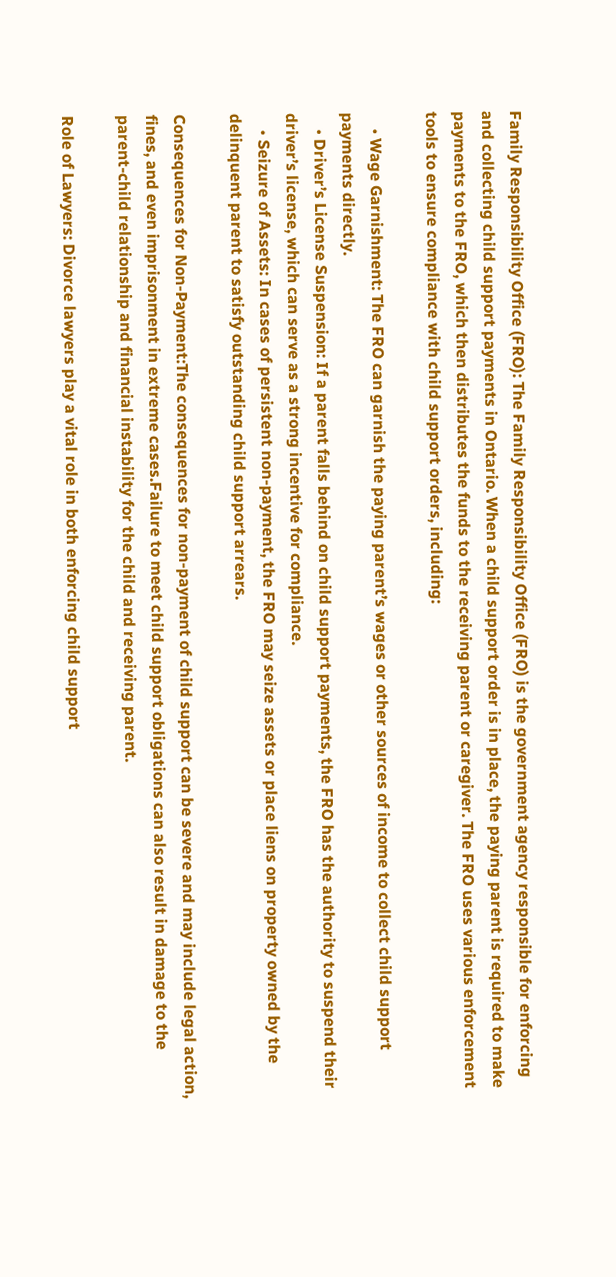Family Responsibility Office (FRO): The Family Responsibility Office (FRO) is the government agency responsible for enforcing and collecting child support payments in Ontario. When a child support order is in place, the paying parent is required to make payments to the FRO, which then distributes the funds to the receiving parent or caregiver. The FRO uses various enforcement tools to ensure compliance with child support orders, including:

    • Wage Garnishment: The FRO can garnish the paying parent’s wages or other sources of income to collect child support payments directly.
    • Driver’s License Suspension: If a parent falls behind on child support payments, the FRO has the authority to suspend their driver’s license, which can serve as a strong incentive for compliance.
    • Seizure of Assets: In cases of persistent non-payment, the FRO may seize assets or place liens on property owned by the delinquent parent to satisfy outstanding child support arrears.

Consequences for Non-Payment:The consequences for non-payment of child support can be severe and may include legal action, fines, and even imprisonment in extreme cases.Failure to meet child support obligations can also result in damage to the parent-child relationship and financial instability for the child and receiving parent.

Role of Lawyers: Divorce lawyers play a vital role in both enforcing child support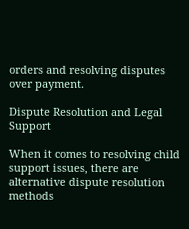orders and resolving disputes over payment.

Dispute Resolution and Legal Support

When it comes to resolving child support issues, there are alternative dispute resolution methods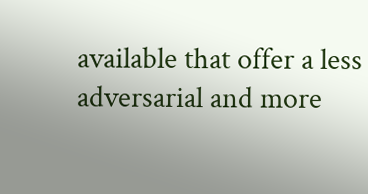available that offer a less adversarial and more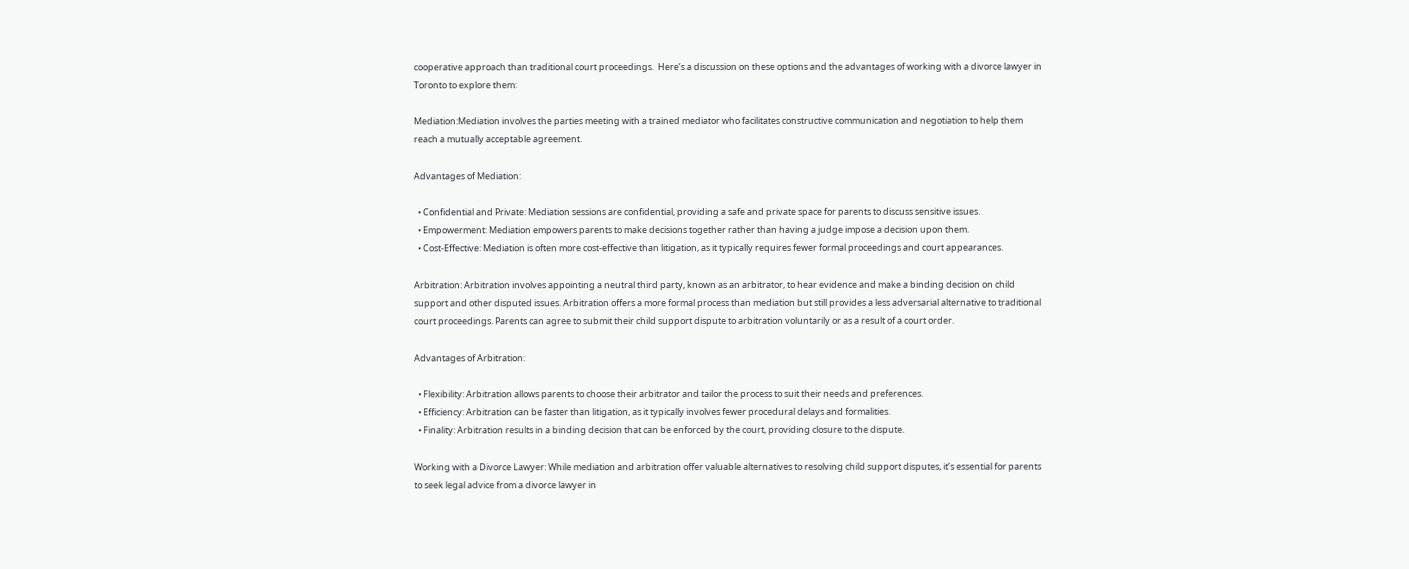cooperative approach than traditional court proceedings.  Here’s a discussion on these options and the advantages of working with a divorce lawyer in Toronto to explore them:

Mediation:Mediation involves the parties meeting with a trained mediator who facilitates constructive communication and negotiation to help them reach a mutually acceptable agreement.

Advantages of Mediation:

  • Confidential and Private: Mediation sessions are confidential, providing a safe and private space for parents to discuss sensitive issues.
  • Empowerment: Mediation empowers parents to make decisions together rather than having a judge impose a decision upon them.
  • Cost-Effective: Mediation is often more cost-effective than litigation, as it typically requires fewer formal proceedings and court appearances.

Arbitration: Arbitration involves appointing a neutral third party, known as an arbitrator, to hear evidence and make a binding decision on child support and other disputed issues. Arbitration offers a more formal process than mediation but still provides a less adversarial alternative to traditional court proceedings. Parents can agree to submit their child support dispute to arbitration voluntarily or as a result of a court order.

Advantages of Arbitration:

  • Flexibility: Arbitration allows parents to choose their arbitrator and tailor the process to suit their needs and preferences.
  • Efficiency: Arbitration can be faster than litigation, as it typically involves fewer procedural delays and formalities.
  • Finality: Arbitration results in a binding decision that can be enforced by the court, providing closure to the dispute.

Working with a Divorce Lawyer: While mediation and arbitration offer valuable alternatives to resolving child support disputes, it’s essential for parents to seek legal advice from a divorce lawyer in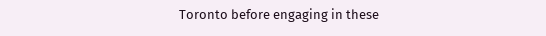Toronto before engaging in these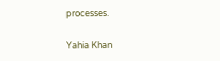processes.

Yahia Khan